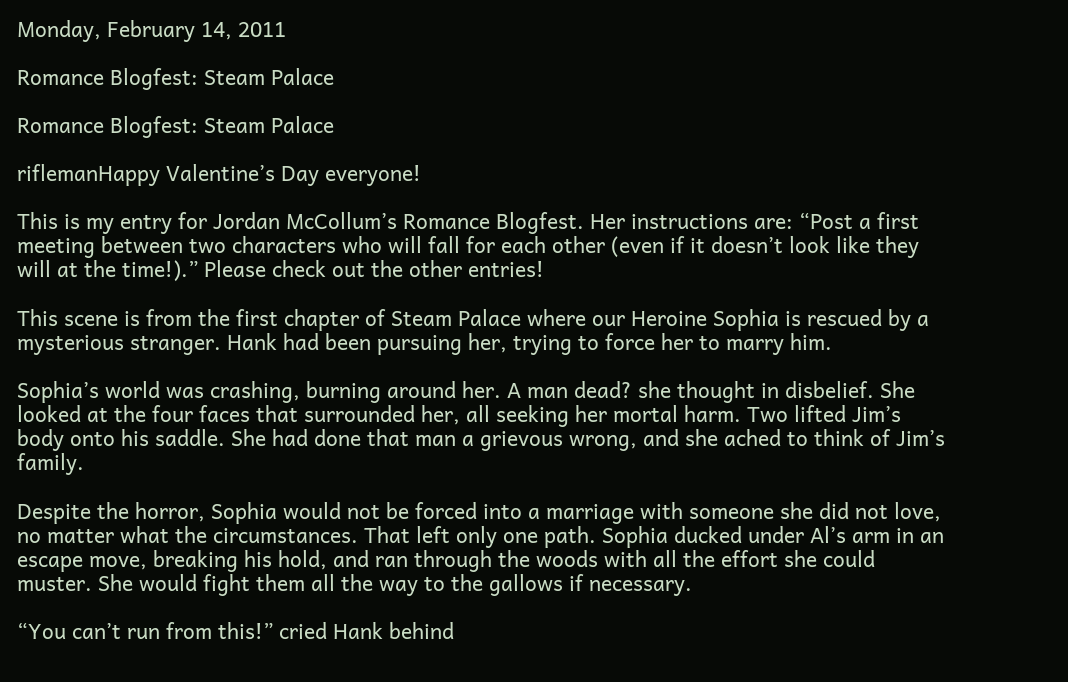Monday, February 14, 2011

Romance Blogfest: Steam Palace

Romance Blogfest: Steam Palace

riflemanHappy Valentine’s Day everyone!

This is my entry for Jordan McCollum’s Romance Blogfest. Her instructions are: “Post a first meeting between two characters who will fall for each other (even if it doesn’t look like they will at the time!).” Please check out the other entries!

This scene is from the first chapter of Steam Palace where our Heroine Sophia is rescued by a mysterious stranger. Hank had been pursuing her, trying to force her to marry him.

Sophia’s world was crashing, burning around her. A man dead? she thought in disbelief. She looked at the four faces that surrounded her, all seeking her mortal harm. Two lifted Jim’s body onto his saddle. She had done that man a grievous wrong, and she ached to think of Jim’s family.

Despite the horror, Sophia would not be forced into a marriage with someone she did not love, no matter what the circumstances. That left only one path. Sophia ducked under Al’s arm in an escape move, breaking his hold, and ran through the woods with all the effort she could muster. She would fight them all the way to the gallows if necessary.

“You can’t run from this!” cried Hank behind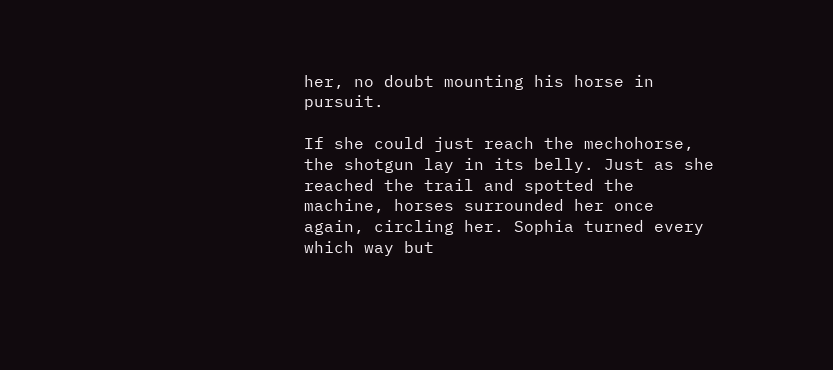her, no doubt mounting his horse in pursuit.

If she could just reach the mechohorse, the shotgun lay in its belly. Just as she reached the trail and spotted the machine, horses surrounded her once again, circling her. Sophia turned every which way but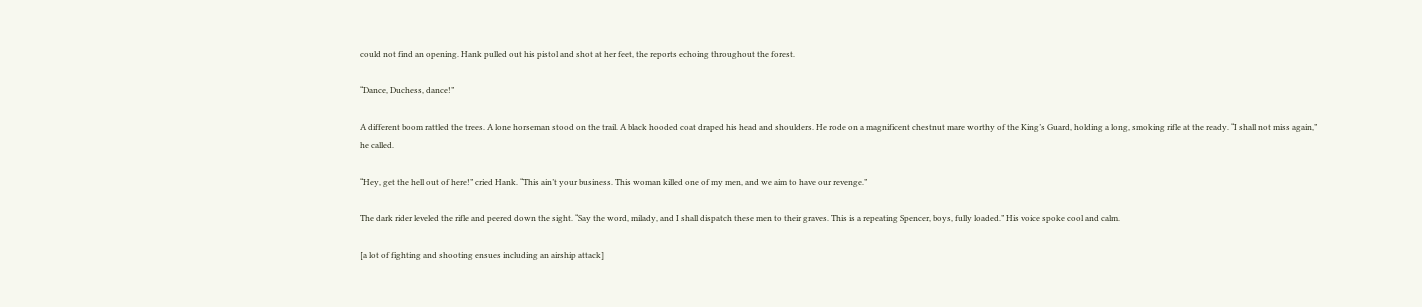could not find an opening. Hank pulled out his pistol and shot at her feet, the reports echoing throughout the forest.

“Dance, Duchess, dance!”

A different boom rattled the trees. A lone horseman stood on the trail. A black hooded coat draped his head and shoulders. He rode on a magnificent chestnut mare worthy of the King’s Guard, holding a long, smoking rifle at the ready. “I shall not miss again,” he called.

“Hey, get the hell out of here!” cried Hank. “This ain’t your business. This woman killed one of my men, and we aim to have our revenge.”

The dark rider leveled the rifle and peered down the sight. “Say the word, milady, and I shall dispatch these men to their graves. This is a repeating Spencer, boys, fully loaded.” His voice spoke cool and calm.

[a lot of fighting and shooting ensues including an airship attack]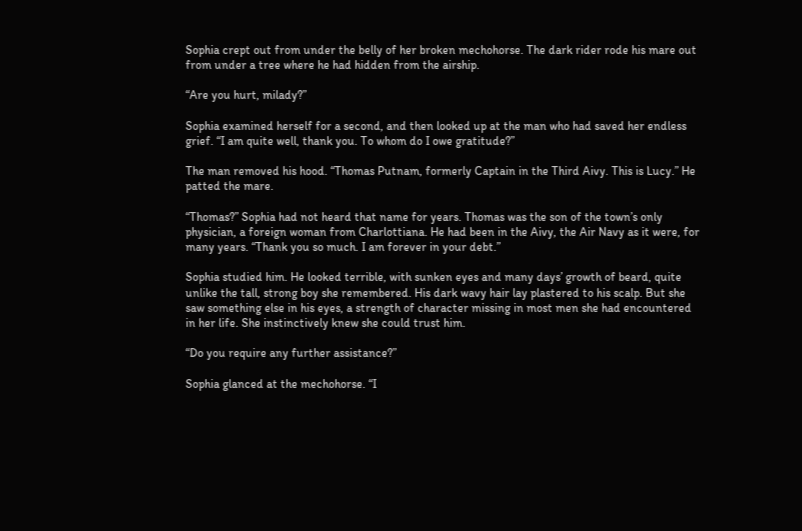Sophia crept out from under the belly of her broken mechohorse. The dark rider rode his mare out from under a tree where he had hidden from the airship.

“Are you hurt, milady?”

Sophia examined herself for a second, and then looked up at the man who had saved her endless grief. “I am quite well, thank you. To whom do I owe gratitude?”

The man removed his hood. “Thomas Putnam, formerly Captain in the Third Aivy. This is Lucy.” He patted the mare.

“Thomas?” Sophia had not heard that name for years. Thomas was the son of the town’s only physician, a foreign woman from Charlottiana. He had been in the Aivy, the Air Navy as it were, for many years. “Thank you so much. I am forever in your debt.”

Sophia studied him. He looked terrible, with sunken eyes and many days’ growth of beard, quite unlike the tall, strong boy she remembered. His dark wavy hair lay plastered to his scalp. But she saw something else in his eyes, a strength of character missing in most men she had encountered in her life. She instinctively knew she could trust him.

“Do you require any further assistance?”

Sophia glanced at the mechohorse. “I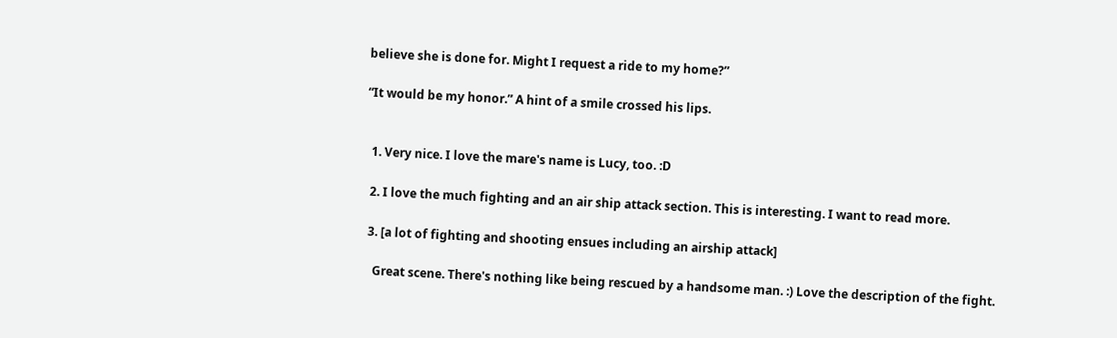believe she is done for. Might I request a ride to my home?”

“It would be my honor.” A hint of a smile crossed his lips.


  1. Very nice. I love the mare's name is Lucy, too. :D

  2. I love the much fighting and an air ship attack section. This is interesting. I want to read more.

  3. [a lot of fighting and shooting ensues including an airship attack]

    Great scene. There's nothing like being rescued by a handsome man. :) Love the description of the fight.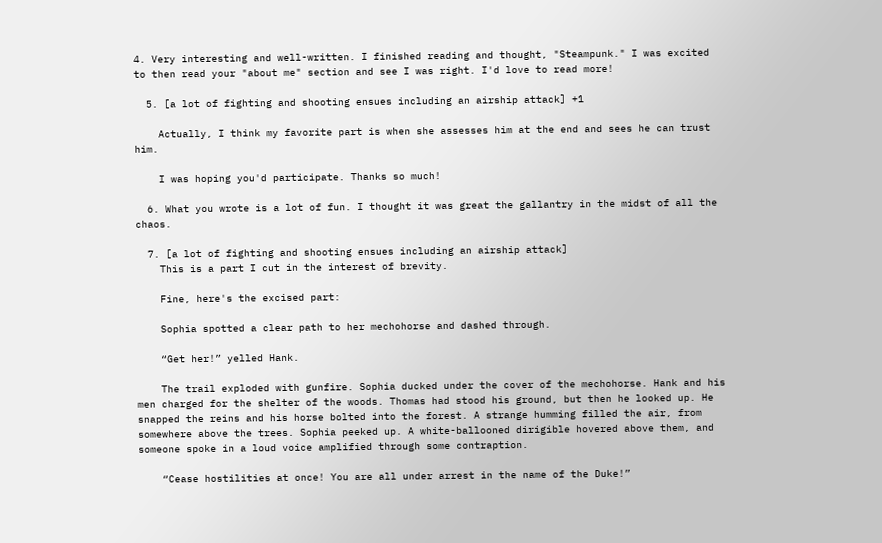4. Very interesting and well-written. I finished reading and thought, "Steampunk." I was excited to then read your "about me" section and see I was right. I'd love to read more!

  5. [a lot of fighting and shooting ensues including an airship attack] +1

    Actually, I think my favorite part is when she assesses him at the end and sees he can trust him.

    I was hoping you'd participate. Thanks so much!

  6. What you wrote is a lot of fun. I thought it was great the gallantry in the midst of all the chaos.

  7. [a lot of fighting and shooting ensues including an airship attack]
    This is a part I cut in the interest of brevity.

    Fine, here's the excised part:

    Sophia spotted a clear path to her mechohorse and dashed through.

    “Get her!” yelled Hank.

    The trail exploded with gunfire. Sophia ducked under the cover of the mechohorse. Hank and his men charged for the shelter of the woods. Thomas had stood his ground, but then he looked up. He snapped the reins and his horse bolted into the forest. A strange humming filled the air, from somewhere above the trees. Sophia peeked up. A white-ballooned dirigible hovered above them, and someone spoke in a loud voice amplified through some contraption.

    “Cease hostilities at once! You are all under arrest in the name of the Duke!”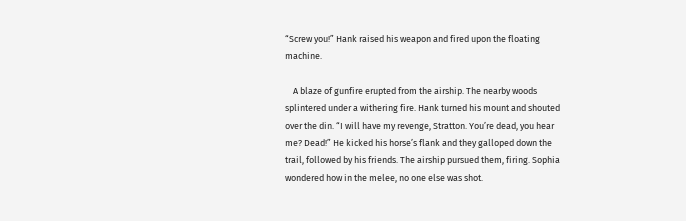“Screw you!” Hank raised his weapon and fired upon the floating machine.

    A blaze of gunfire erupted from the airship. The nearby woods splintered under a withering fire. Hank turned his mount and shouted over the din. “I will have my revenge, Stratton. You’re dead, you hear me? Dead!” He kicked his horse’s flank and they galloped down the trail, followed by his friends. The airship pursued them, firing. Sophia wondered how in the melee, no one else was shot.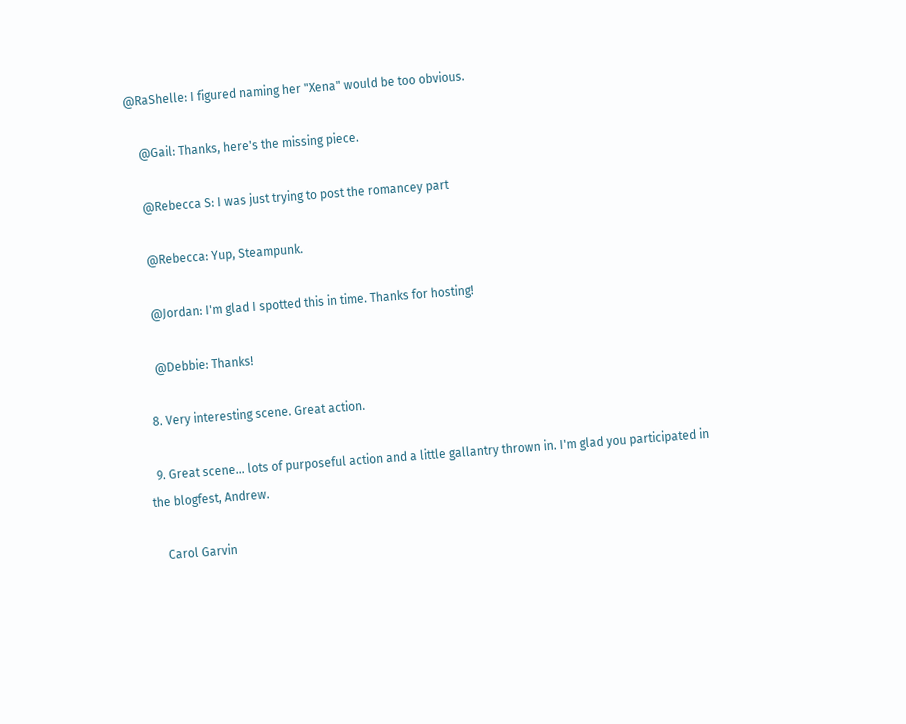@RaShelle: I figured naming her "Xena" would be too obvious.

    @Gail: Thanks, here's the missing piece.

    @Rebecca S: I was just trying to post the romancey part

    @Rebecca: Yup, Steampunk.

    @Jordan: I'm glad I spotted this in time. Thanks for hosting!

    @Debbie: Thanks!

  8. Very interesting scene. Great action.

  9. Great scene... lots of purposeful action and a little gallantry thrown in. I'm glad you participated in the blogfest, Andrew.

    Carol Garvin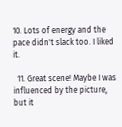10. Lots of energy and the pace didn't slack too. I liked it.

  11. Great scene! Maybe I was influenced by the picture, but it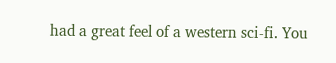had a great feel of a western sci-fi. You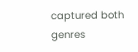captured both genres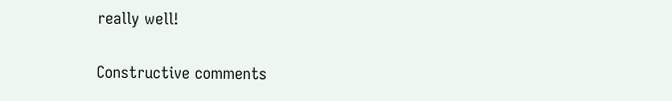really well!


Constructive comments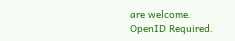are welcome.
OpenID Required.